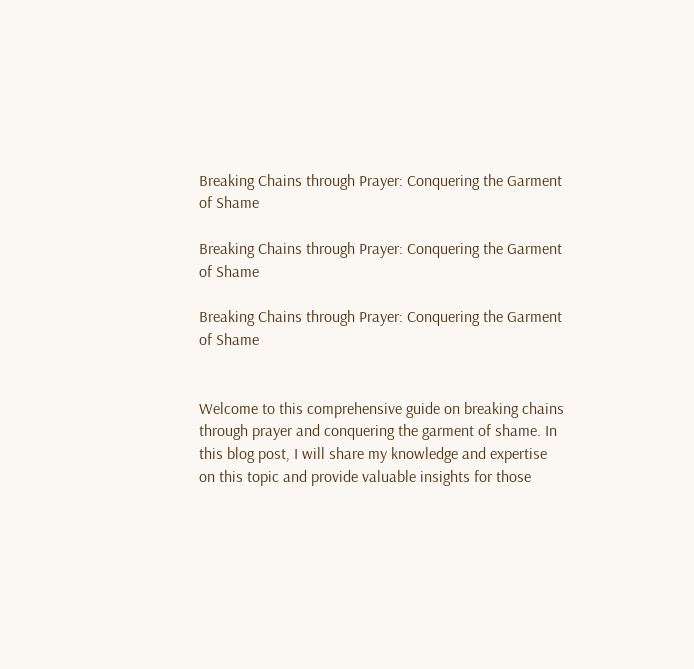Breaking Chains through Prayer: Conquering the Garment of Shame

Breaking Chains through Prayer: Conquering the Garment of Shame

Breaking Chains through Prayer: Conquering the Garment of Shame


Welcome to this comprehensive guide on breaking chains through prayer and conquering the garment of shame. In this blog post, I will share my knowledge and expertise on this topic and provide valuable insights for those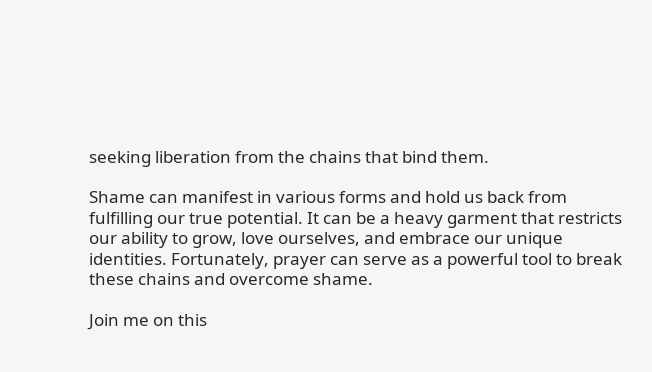seeking liberation from the chains that bind them.

Shame can manifest in various forms and hold us back from fulfilling our true potential. It can be a heavy garment that restricts our ability to grow, love ourselves, and embrace our unique identities. Fortunately, prayer can serve as a powerful tool to break these chains and overcome shame.

Join me on this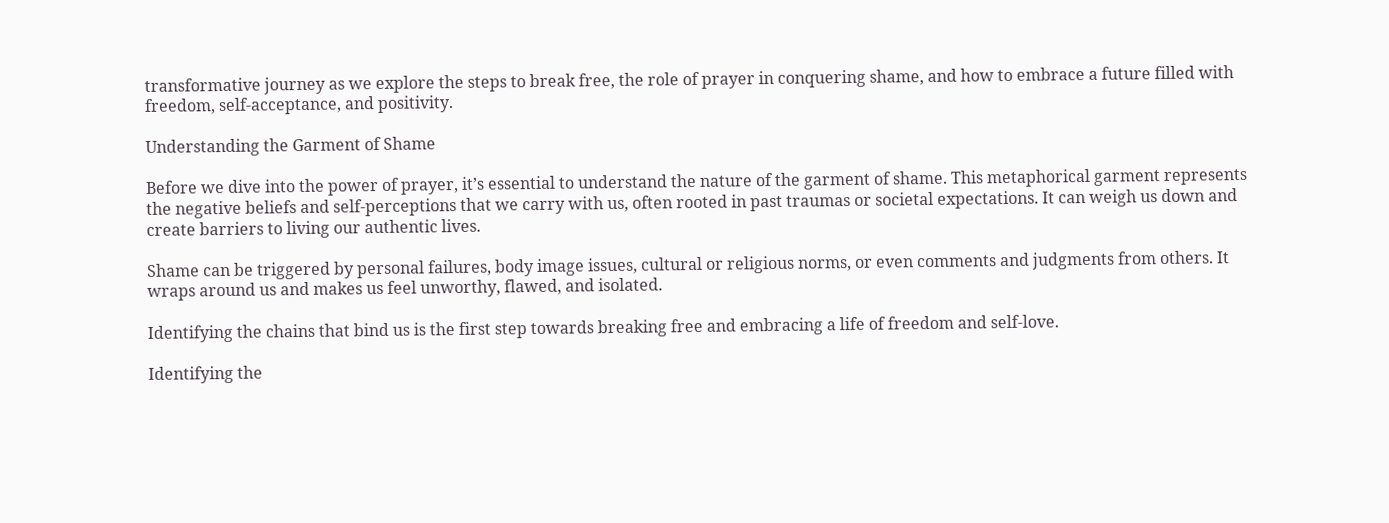transformative journey as we explore the steps to break free, the role of prayer in conquering shame, and how to embrace a future filled with freedom, self-acceptance, and positivity.

Understanding the Garment of Shame

Before we dive into the power of prayer, it’s essential to understand the nature of the garment of shame. This metaphorical garment represents the negative beliefs and self-perceptions that we carry with us, often rooted in past traumas or societal expectations. It can weigh us down and create barriers to living our authentic lives.

Shame can be triggered by personal failures, body image issues, cultural or religious norms, or even comments and judgments from others. It wraps around us and makes us feel unworthy, flawed, and isolated.

Identifying the chains that bind us is the first step towards breaking free and embracing a life of freedom and self-love.

Identifying the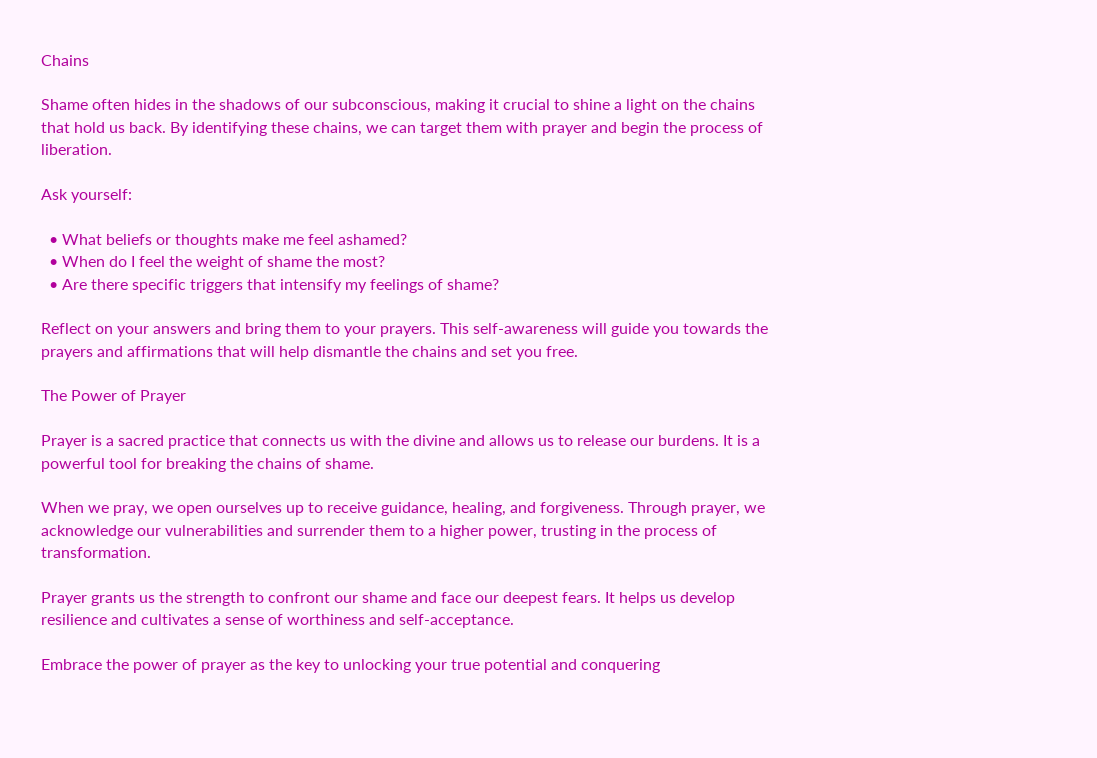Chains

Shame often hides in the shadows of our subconscious, making it crucial to shine a light on the chains that hold us back. By identifying these chains, we can target them with prayer and begin the process of liberation.

Ask yourself:

  • What beliefs or thoughts make me feel ashamed?
  • When do I feel the weight of shame the most?
  • Are there specific triggers that intensify my feelings of shame?

Reflect on your answers and bring them to your prayers. This self-awareness will guide you towards the prayers and affirmations that will help dismantle the chains and set you free.

The Power of Prayer

Prayer is a sacred practice that connects us with the divine and allows us to release our burdens. It is a powerful tool for breaking the chains of shame.

When we pray, we open ourselves up to receive guidance, healing, and forgiveness. Through prayer, we acknowledge our vulnerabilities and surrender them to a higher power, trusting in the process of transformation.

Prayer grants us the strength to confront our shame and face our deepest fears. It helps us develop resilience and cultivates a sense of worthiness and self-acceptance.

Embrace the power of prayer as the key to unlocking your true potential and conquering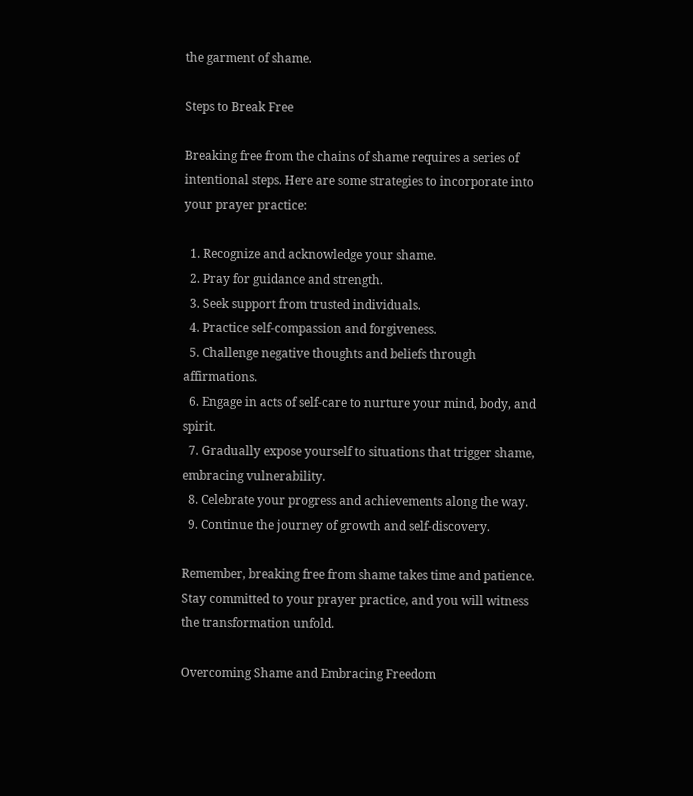the garment of shame.

Steps to Break Free

Breaking free from the chains of shame requires a series of intentional steps. Here are some strategies to incorporate into your prayer practice:

  1. Recognize and acknowledge your shame.
  2. Pray for guidance and strength.
  3. Seek support from trusted individuals.
  4. Practice self-compassion and forgiveness.
  5. Challenge negative thoughts and beliefs through affirmations.
  6. Engage in acts of self-care to nurture your mind, body, and spirit.
  7. Gradually expose yourself to situations that trigger shame, embracing vulnerability.
  8. Celebrate your progress and achievements along the way.
  9. Continue the journey of growth and self-discovery.

Remember, breaking free from shame takes time and patience. Stay committed to your prayer practice, and you will witness the transformation unfold.

Overcoming Shame and Embracing Freedom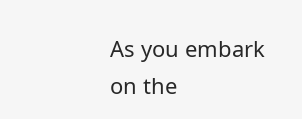As you embark on the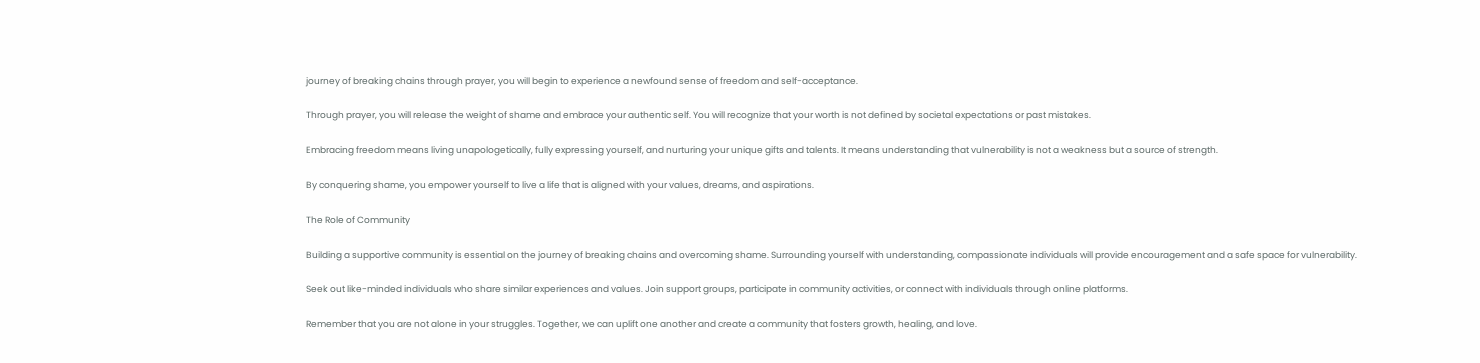journey of breaking chains through prayer, you will begin to experience a newfound sense of freedom and self-acceptance.

Through prayer, you will release the weight of shame and embrace your authentic self. You will recognize that your worth is not defined by societal expectations or past mistakes.

Embracing freedom means living unapologetically, fully expressing yourself, and nurturing your unique gifts and talents. It means understanding that vulnerability is not a weakness but a source of strength.

By conquering shame, you empower yourself to live a life that is aligned with your values, dreams, and aspirations.

The Role of Community

Building a supportive community is essential on the journey of breaking chains and overcoming shame. Surrounding yourself with understanding, compassionate individuals will provide encouragement and a safe space for vulnerability.

Seek out like-minded individuals who share similar experiences and values. Join support groups, participate in community activities, or connect with individuals through online platforms.

Remember that you are not alone in your struggles. Together, we can uplift one another and create a community that fosters growth, healing, and love.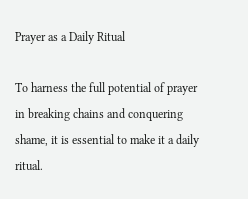Prayer as a Daily Ritual

To harness the full potential of prayer in breaking chains and conquering shame, it is essential to make it a daily ritual.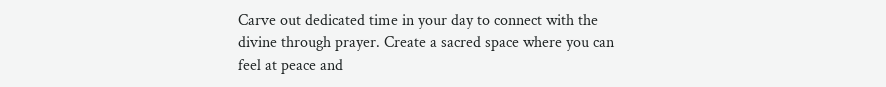Carve out dedicated time in your day to connect with the divine through prayer. Create a sacred space where you can feel at peace and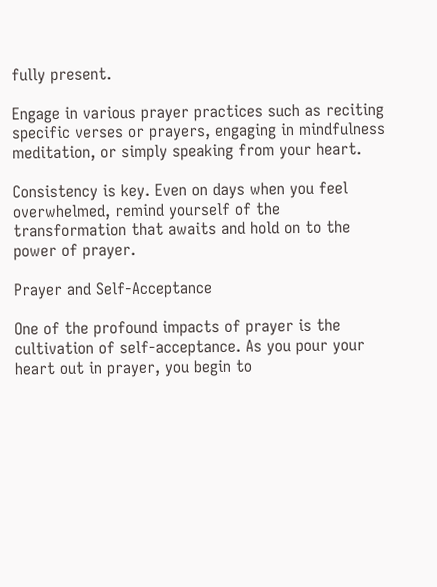fully present.

Engage in various prayer practices such as reciting specific verses or prayers, engaging in mindfulness meditation, or simply speaking from your heart.

Consistency is key. Even on days when you feel overwhelmed, remind yourself of the transformation that awaits and hold on to the power of prayer.

Prayer and Self-Acceptance

One of the profound impacts of prayer is the cultivation of self-acceptance. As you pour your heart out in prayer, you begin to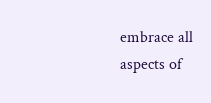embrace all aspects of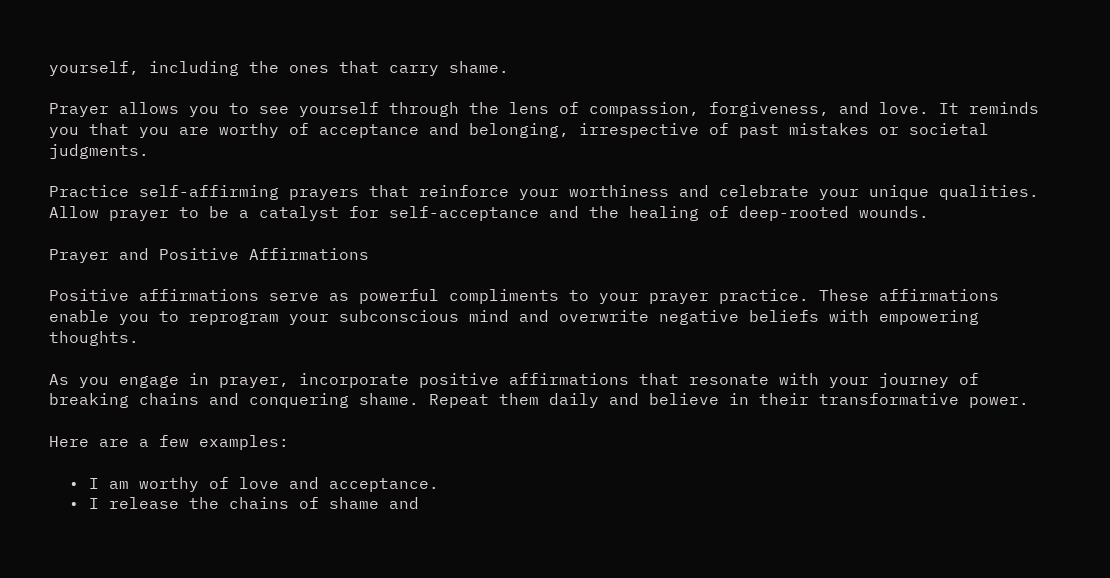yourself, including the ones that carry shame.

Prayer allows you to see yourself through the lens of compassion, forgiveness, and love. It reminds you that you are worthy of acceptance and belonging, irrespective of past mistakes or societal judgments.

Practice self-affirming prayers that reinforce your worthiness and celebrate your unique qualities. Allow prayer to be a catalyst for self-acceptance and the healing of deep-rooted wounds.

Prayer and Positive Affirmations

Positive affirmations serve as powerful compliments to your prayer practice. These affirmations enable you to reprogram your subconscious mind and overwrite negative beliefs with empowering thoughts.

As you engage in prayer, incorporate positive affirmations that resonate with your journey of breaking chains and conquering shame. Repeat them daily and believe in their transformative power.

Here are a few examples:

  • I am worthy of love and acceptance.
  • I release the chains of shame and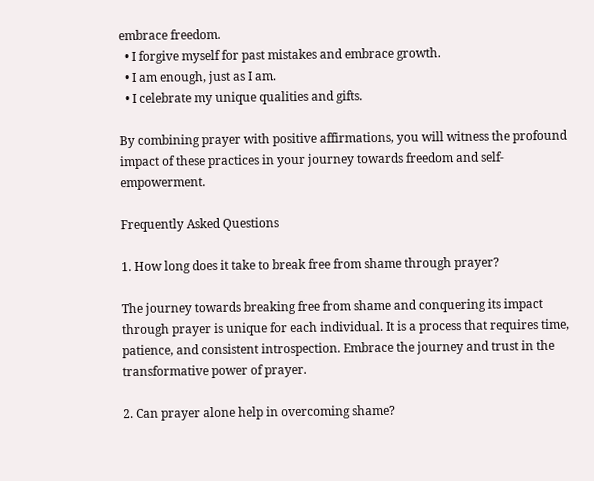embrace freedom.
  • I forgive myself for past mistakes and embrace growth.
  • I am enough, just as I am.
  • I celebrate my unique qualities and gifts.

By combining prayer with positive affirmations, you will witness the profound impact of these practices in your journey towards freedom and self-empowerment.

Frequently Asked Questions

1. How long does it take to break free from shame through prayer?

The journey towards breaking free from shame and conquering its impact through prayer is unique for each individual. It is a process that requires time, patience, and consistent introspection. Embrace the journey and trust in the transformative power of prayer.

2. Can prayer alone help in overcoming shame?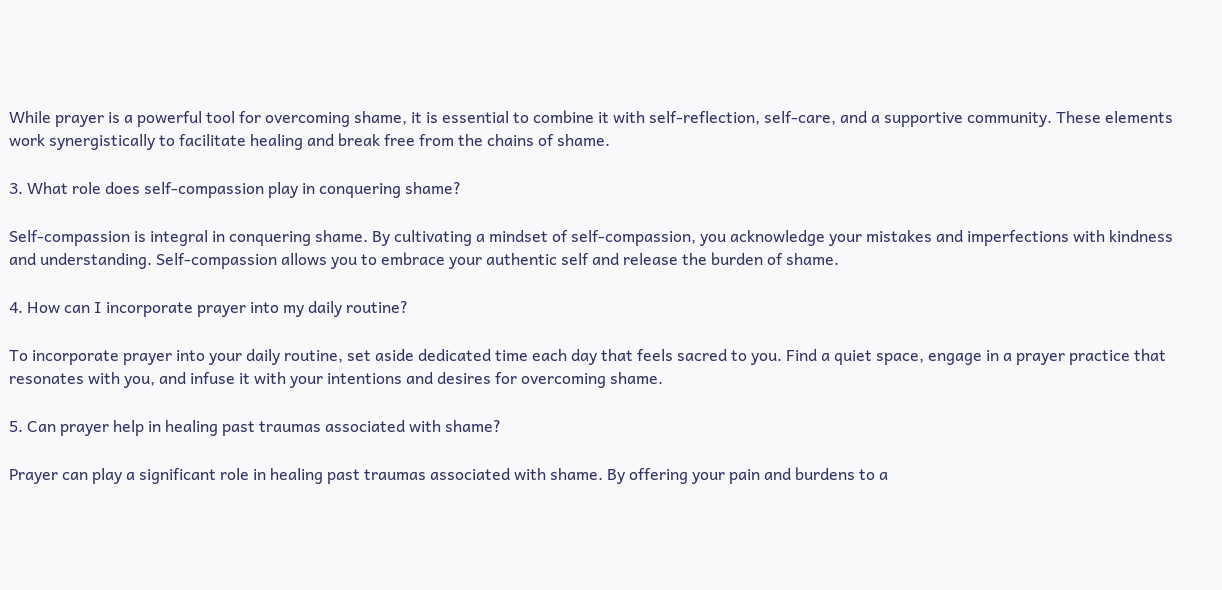While prayer is a powerful tool for overcoming shame, it is essential to combine it with self-reflection, self-care, and a supportive community. These elements work synergistically to facilitate healing and break free from the chains of shame.

3. What role does self-compassion play in conquering shame?

Self-compassion is integral in conquering shame. By cultivating a mindset of self-compassion, you acknowledge your mistakes and imperfections with kindness and understanding. Self-compassion allows you to embrace your authentic self and release the burden of shame.

4. How can I incorporate prayer into my daily routine?

To incorporate prayer into your daily routine, set aside dedicated time each day that feels sacred to you. Find a quiet space, engage in a prayer practice that resonates with you, and infuse it with your intentions and desires for overcoming shame.

5. Can prayer help in healing past traumas associated with shame?

Prayer can play a significant role in healing past traumas associated with shame. By offering your pain and burdens to a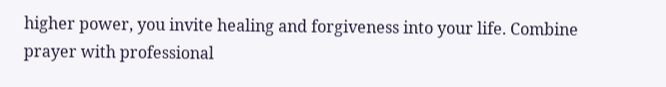higher power, you invite healing and forgiveness into your life. Combine prayer with professional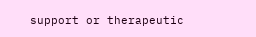support or therapeutic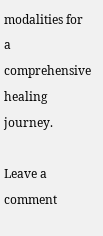modalities for a comprehensive healing journey.

Leave a comment